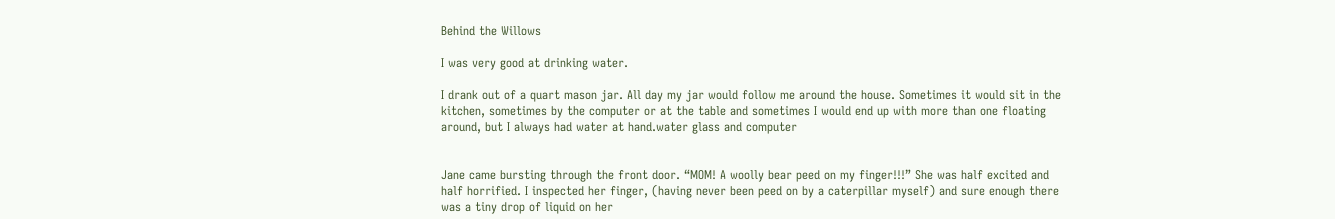Behind the Willows

I was very good at drinking water.

I drank out of a quart mason jar. All day my jar would follow me around the house. Sometimes it would sit in the kitchen, sometimes by the computer or at the table and sometimes I would end up with more than one floating around, but I always had water at hand.water glass and computer


Jane came bursting through the front door. “MOM! A woolly bear peed on my finger!!!” She was half excited and half horrified. I inspected her finger, (having never been peed on by a caterpillar myself) and sure enough there was a tiny drop of liquid on her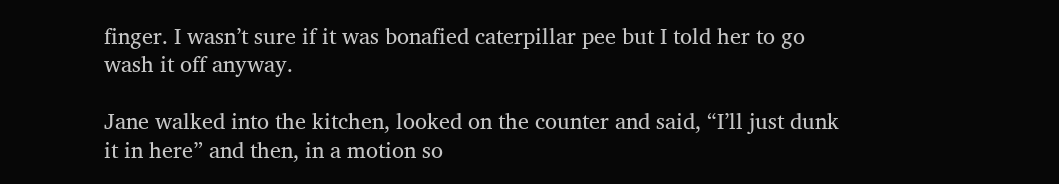finger. I wasn’t sure if it was bonafied caterpillar pee but I told her to go wash it off anyway.

Jane walked into the kitchen, looked on the counter and said, “I’ll just dunk it in here” and then, in a motion so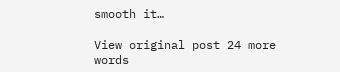smooth it…

View original post 24 more words